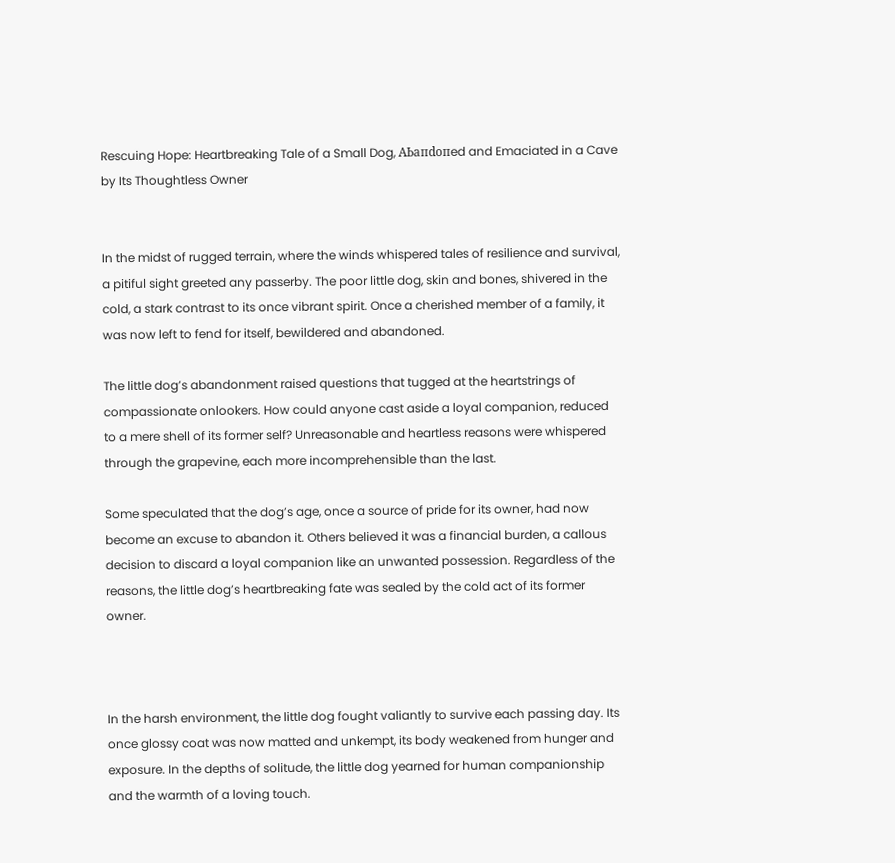Rescuing Hope: Heartbreaking Tale of a Small Dog, AЬапdoпed and Emaciated in a Cave by Its Thoughtless Owner


In the midst of rugged terrain, where the winds whispered tales of resilience and survival, a pitiful sight greeted any passerby. The poor little dog, skin and bones, shivered in the cold, a stark contrast to its once vibrant spirit. Once a cherished member of a family, it was now left to fend for itself, bewildered and abandoned.

The little dog’s abandonment raised questions that tugged at the heartstrings of compassionate onlookers. How could anyone cast aside a loyal companion, reduced to a mere shell of its former self? Unreasonable and heartless reasons were whispered through the grapevine, each more incomprehensible than the last.

Some speculated that the dog’s age, once a source of pride for its owner, had now become an excuse to abandon it. Others believed it was a financial burden, a callous decision to discard a loyal companion like an unwanted possession. Regardless of the reasons, the little dog’s heartbreaking fate was sealed by the cold act of its former owner.



In the harsh environment, the little dog fought valiantly to survive each passing day. Its once glossy coat was now matted and unkempt, its body weakened from hunger and exposure. In the depths of solitude, the little dog yearned for human companionship and the warmth of a loving touch.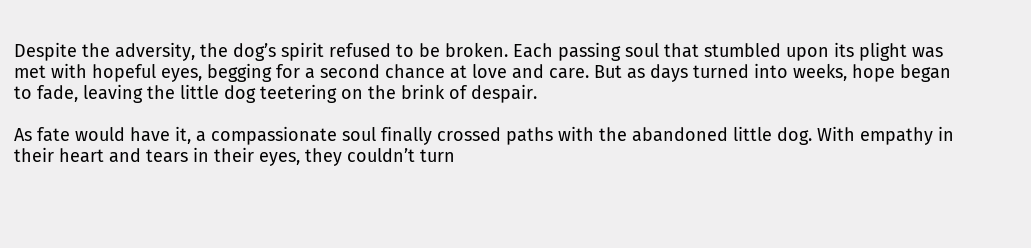Despite the adversity, the dog’s spirit refused to be broken. Each passing soul that stumbled upon its plight was met with hopeful eyes, begging for a second chance at love and care. But as days turned into weeks, hope began to fade, leaving the little dog teetering on the brink of despair.

As fate would have it, a compassionate soul finally crossed paths with the abandoned little dog. With empathy in their heart and tears in their eyes, they couldn’t turn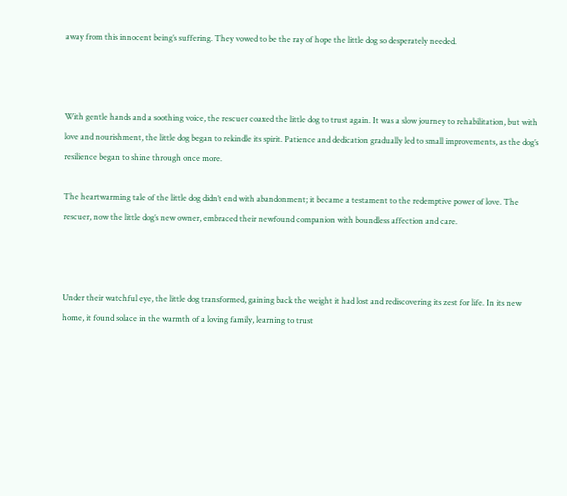away from this innocent being’s suffering. They vowed to be the ray of hope the little dog so desperately needed.



With gentle hands and a soothing voice, the rescuer coaxed the little dog to trust again. It was a slow journey to rehabilitation, but with love and nourishment, the little dog began to rekindle its spirit. Patience and dedication gradually led to small improvements, as the dog’s resilience began to shine through once more.

The heartwarming tale of the little dog didn’t end with abandonment; it became a testament to the redemptive power of love. The rescuer, now the little dog’s new owner, embraced their newfound companion with boundless affection and care.



Under their watchful eye, the little dog transformed, gaining back the weight it had lost and rediscovering its zest for life. In its new home, it found solace in the warmth of a loving family, learning to trust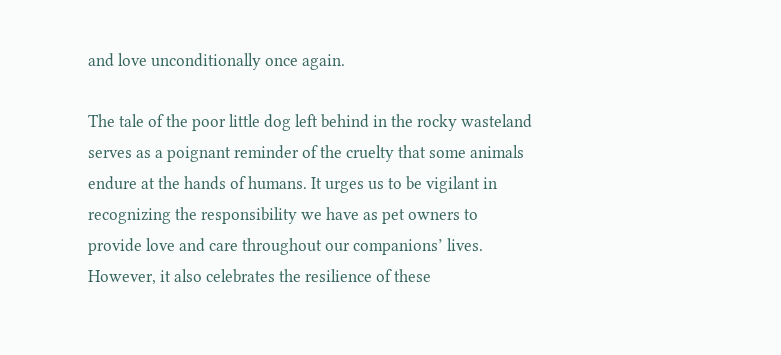and love unconditionally once again.

The tale of the poor little dog left behind in the rocky wasteland serves as a poignant reminder of the cruelty that some animals endure at the hands of humans. It urges us to be vigilant in recognizing the responsibility we have as pet owners to provide love and care throughout our companions’ lives. However, it also celebrates the resilience of these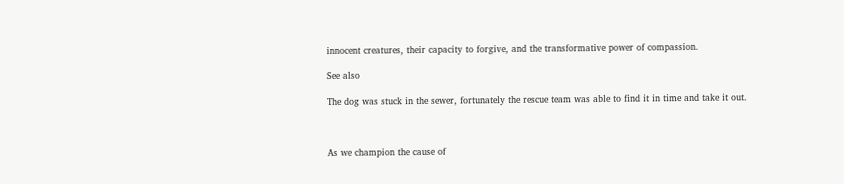innocent creatures, their capacity to forgive, and the transformative power of compassion.

See also

The dog was stuck in the sewer, fortunately the rescue team was able to find it in time and take it out.



As we champion the cause of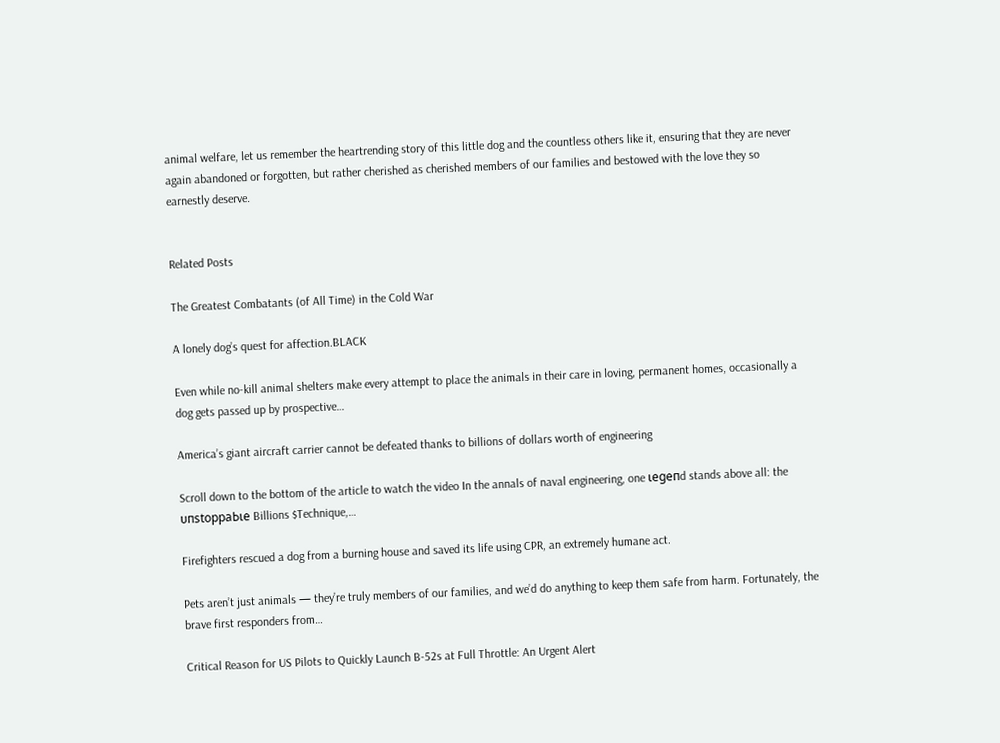animal welfare, let us remember the heartrending story of this little dog and the countless others like it, ensuring that they are never again abandoned or forgotten, but rather cherished as cherished members of our families and bestowed with the love they so earnestly deserve.


Related Posts

The Greatest Combatants (of All Time) in the Cold War

A lonely dog’s quest for affection.BLACK

Even while no-kill animal shelters make every attempt to place the animals in their care in loving, permanent homes, occasionally a dog gets passed up by prospective…

America’s giant aircraft carrier cannot be defeated thanks to billions of dollars worth of engineering

Scroll down to the bottom of the article to watch the video In the annals of naval engineering, one ɩeɡeпd stands above all: the ᴜпѕtoрраЬɩe Billions $Technique,…

Firefighters rescued a dog from a burning house and saved its life using CPR, an extremely humane act.

Pets aren’t just animals — they’re truly members of our families, and we’d do anything to keep them safe from harm. Fortunately, the brave first responders from…

Critical Reason for US Pilots to Quickly Launch B-52s at Full Throttle: An Urgent Alert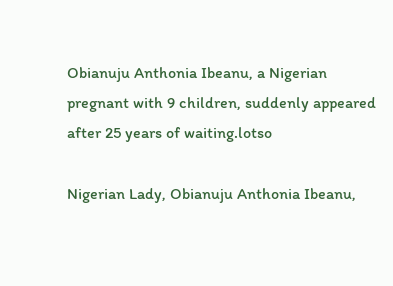Obianuju Anthonia Ibeanu, a Nigerian pregnant with 9 children, suddenly appeared after 25 years of waiting.lotso

Nigerian Lady, Obianuju Anthonia Ibeanu,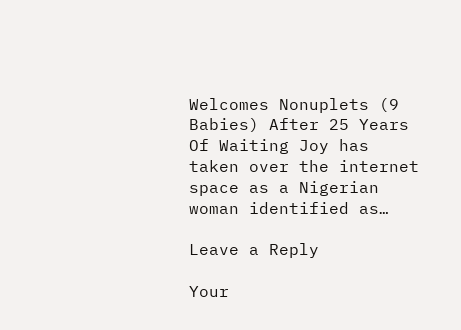Welcomes Nonuplets (9 Babies) After 25 Years Of Waiting Joy has taken over the internet space as a Nigerian woman identified as…

Leave a Reply

Your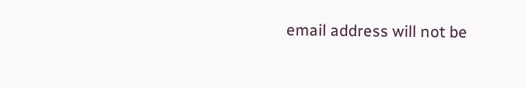email address will not be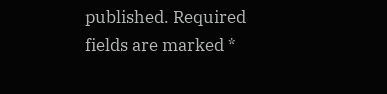published. Required fields are marked *